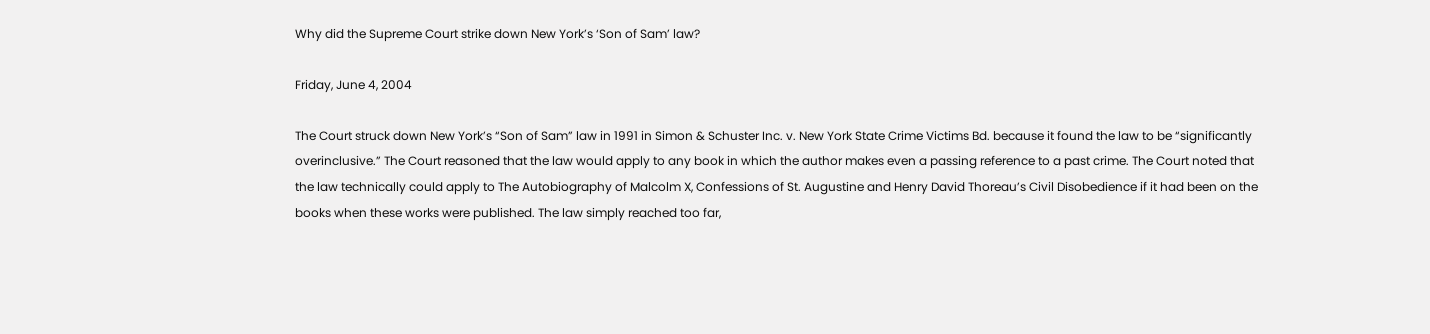Why did the Supreme Court strike down New York’s ‘Son of Sam’ law?

Friday, June 4, 2004

The Court struck down New York’s “Son of Sam” law in 1991 in Simon & Schuster Inc. v. New York State Crime Victims Bd. because it found the law to be “significantly overinclusive.” The Court reasoned that the law would apply to any book in which the author makes even a passing reference to a past crime. The Court noted that the law technically could apply to The Autobiography of Malcolm X, Confessions of St. Augustine and Henry David Thoreau’s Civil Disobedience if it had been on the books when these works were published. The law simply reached too far,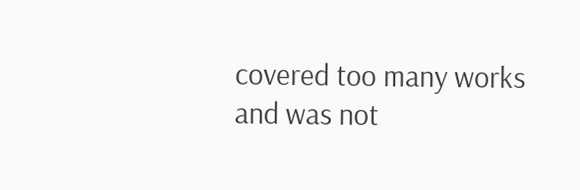covered too many works and was not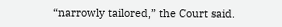“narrowly tailored,” the Court said.